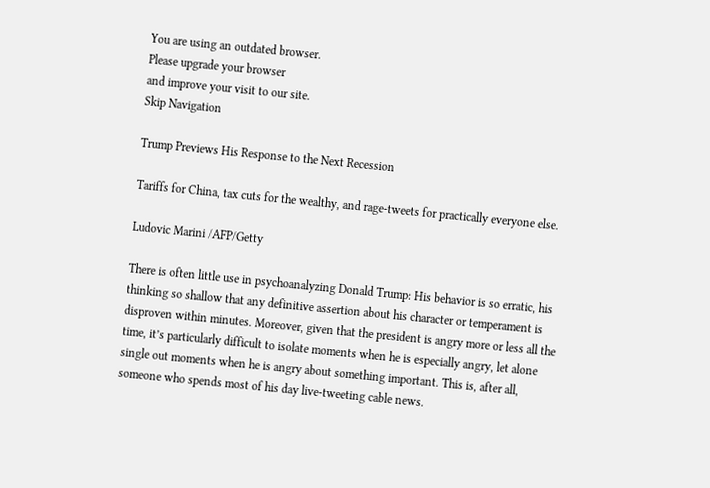You are using an outdated browser.
Please upgrade your browser
and improve your visit to our site.
Skip Navigation

Trump Previews His Response to the Next Recession

Tariffs for China, tax cuts for the wealthy, and rage-tweets for practically everyone else.

Ludovic Marini /AFP/Getty

There is often little use in psychoanalyzing Donald Trump: His behavior is so erratic, his thinking so shallow that any definitive assertion about his character or temperament is disproven within minutes. Moreover, given that the president is angry more or less all the time, it’s particularly difficult to isolate moments when he is especially angry, let alone single out moments when he is angry about something important. This is, after all, someone who spends most of his day live-tweeting cable news.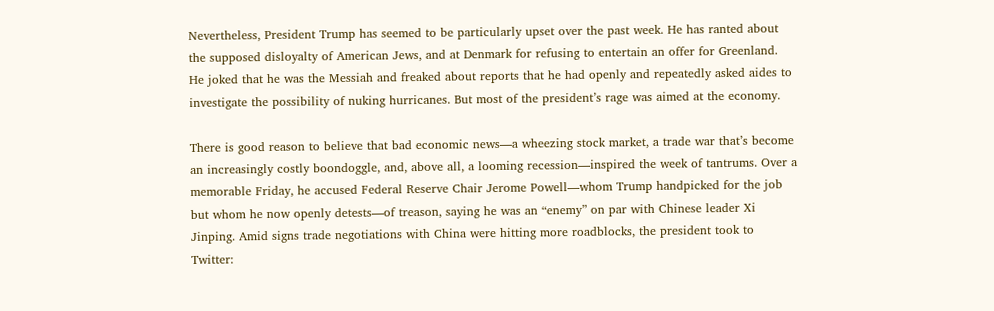Nevertheless, President Trump has seemed to be particularly upset over the past week. He has ranted about the supposed disloyalty of American Jews, and at Denmark for refusing to entertain an offer for Greenland. He joked that he was the Messiah and freaked about reports that he had openly and repeatedly asked aides to investigate the possibility of nuking hurricanes. But most of the president’s rage was aimed at the economy.

There is good reason to believe that bad economic news—a wheezing stock market, a trade war that’s become an increasingly costly boondoggle, and, above all, a looming recession—inspired the week of tantrums. Over a memorable Friday, he accused Federal Reserve Chair Jerome Powell—whom Trump handpicked for the job but whom he now openly detests—of treason, saying he was an “enemy” on par with Chinese leader Xi Jinping. Amid signs trade negotiations with China were hitting more roadblocks, the president took to Twitter: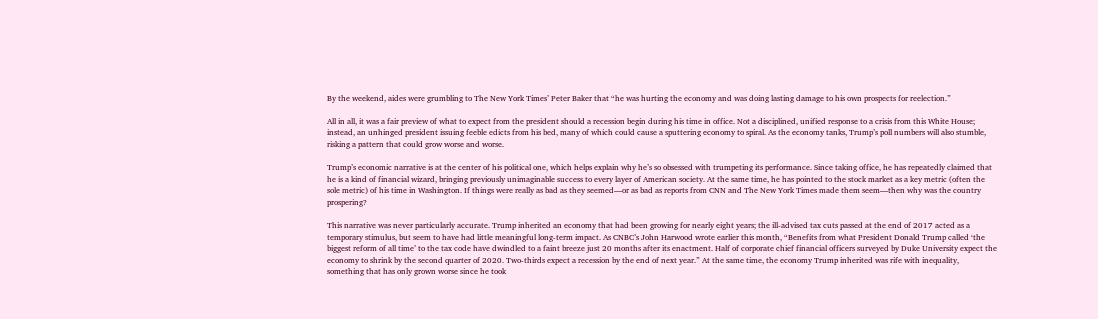By the weekend, aides were grumbling to The New York Times’ Peter Baker that “he was hurting the economy and was doing lasting damage to his own prospects for reelection.”

All in all, it was a fair preview of what to expect from the president should a recession begin during his time in office. Not a disciplined, unified response to a crisis from this White House; instead, an unhinged president issuing feeble edicts from his bed, many of which could cause a sputtering economy to spiral. As the economy tanks, Trump’s poll numbers will also stumble, risking a pattern that could grow worse and worse.

Trump’s economic narrative is at the center of his political one, which helps explain why he’s so obsessed with trumpeting its performance. Since taking office, he has repeatedly claimed that he is a kind of financial wizard, bringing previously unimaginable success to every layer of American society. At the same time, he has pointed to the stock market as a key metric (often the sole metric) of his time in Washington. If things were really as bad as they seemed—or as bad as reports from CNN and The New York Times made them seem—then why was the country prospering?

This narrative was never particularly accurate. Trump inherited an economy that had been growing for nearly eight years; the ill-advised tax cuts passed at the end of 2017 acted as a temporary stimulus, but seem to have had little meaningful long-term impact. As CNBC’s John Harwood wrote earlier this month, “Benefits from what President Donald Trump called ‘the biggest reform of all time’ to the tax code have dwindled to a faint breeze just 20 months after its enactment. Half of corporate chief financial officers surveyed by Duke University expect the economy to shrink by the second quarter of 2020. Two-thirds expect a recession by the end of next year.” At the same time, the economy Trump inherited was rife with inequality, something that has only grown worse since he took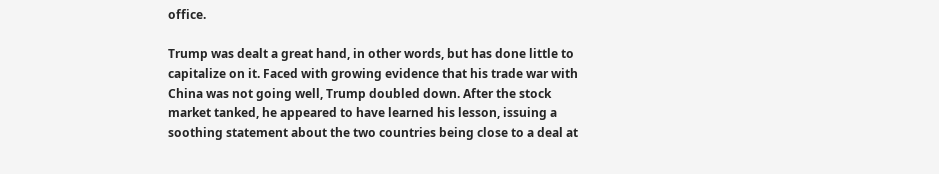office.

Trump was dealt a great hand, in other words, but has done little to capitalize on it. Faced with growing evidence that his trade war with China was not going well, Trump doubled down. After the stock market tanked, he appeared to have learned his lesson, issuing a soothing statement about the two countries being close to a deal at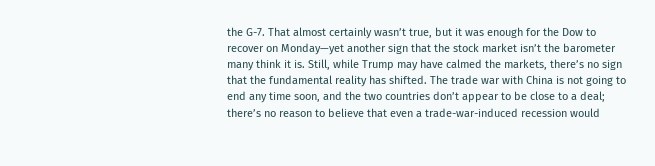the G-7. That almost certainly wasn’t true, but it was enough for the Dow to recover on Monday—yet another sign that the stock market isn’t the barometer many think it is. Still, while Trump may have calmed the markets, there’s no sign that the fundamental reality has shifted. The trade war with China is not going to end any time soon, and the two countries don’t appear to be close to a deal; there’s no reason to believe that even a trade-war-induced recession would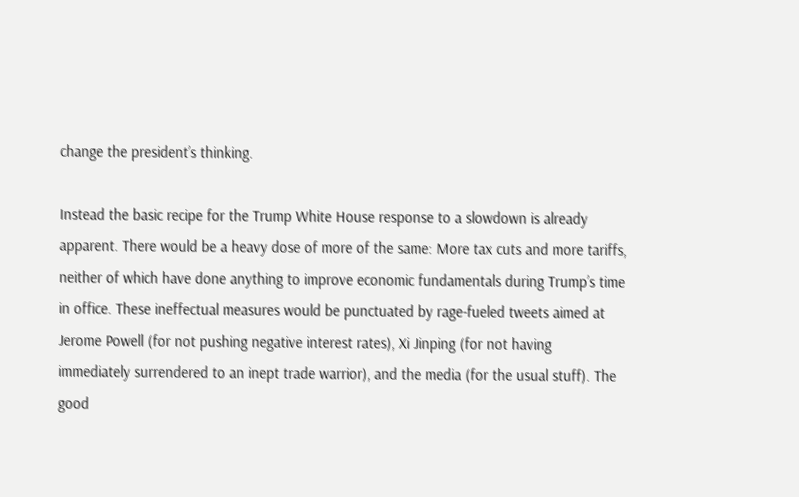change the president’s thinking.

Instead the basic recipe for the Trump White House response to a slowdown is already apparent. There would be a heavy dose of more of the same: More tax cuts and more tariffs, neither of which have done anything to improve economic fundamentals during Trump’s time in office. These ineffectual measures would be punctuated by rage-fueled tweets aimed at Jerome Powell (for not pushing negative interest rates), Xi Jinping (for not having immediately surrendered to an inept trade warrior), and the media (for the usual stuff). The good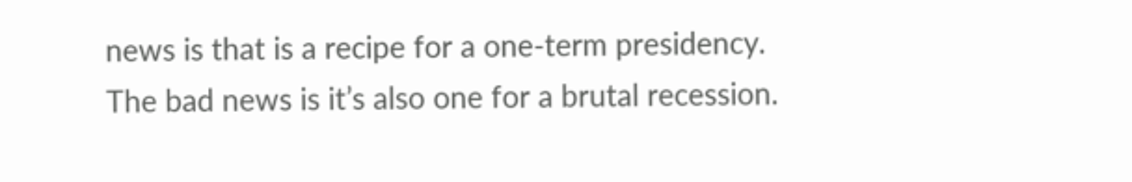news is that is a recipe for a one-term presidency. The bad news is it’s also one for a brutal recession.